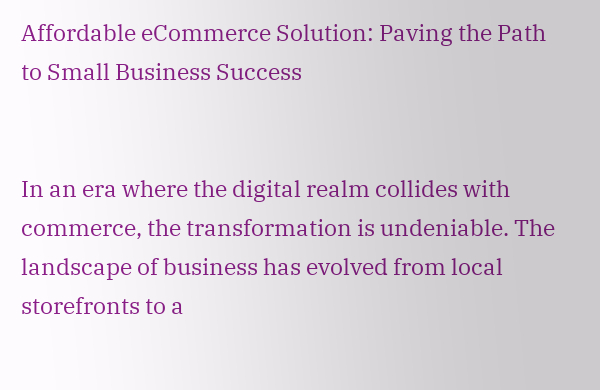Affordable eCommerce Solution: Paving the Path to Small Business Success


In an era where the digital realm collides with commerce, the transformation is undeniable. The landscape of business has evolved from local storefronts to a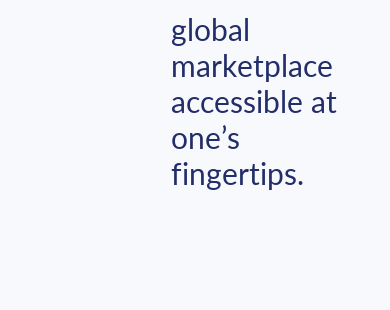global marketplace accessible at one’s fingertips.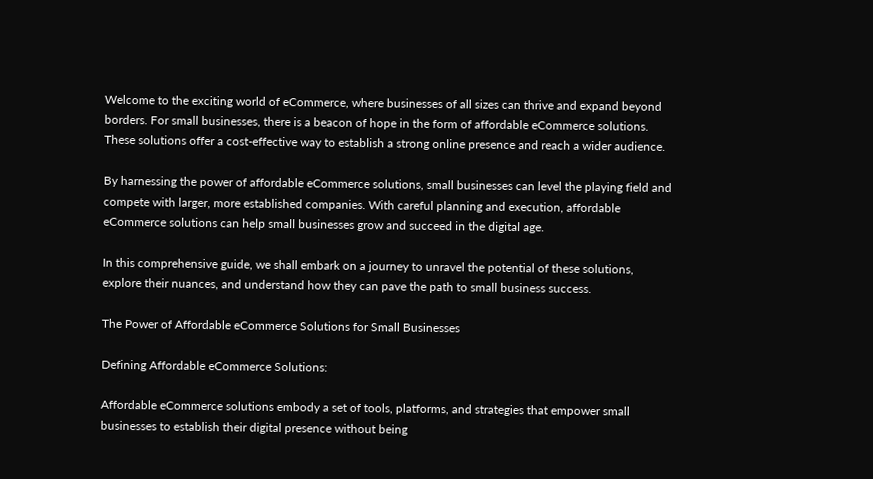Welcome to the exciting world of eCommerce, where businesses of all sizes can thrive and expand beyond borders. For small businesses, there is a beacon of hope in the form of affordable eCommerce solutions. These solutions offer a cost-effective way to establish a strong online presence and reach a wider audience.

By harnessing the power of affordable eCommerce solutions, small businesses can level the playing field and compete with larger, more established companies. With careful planning and execution, affordable eCommerce solutions can help small businesses grow and succeed in the digital age.

In this comprehensive guide, we shall embark on a journey to unravel the potential of these solutions, explore their nuances, and understand how they can pave the path to small business success.

The Power of Affordable eCommerce Solutions for Small Businesses

Defining Affordable eCommerce Solutions:

Affordable eCommerce solutions embody a set of tools, platforms, and strategies that empower small businesses to establish their digital presence without being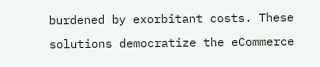burdened by exorbitant costs. These solutions democratize the eCommerce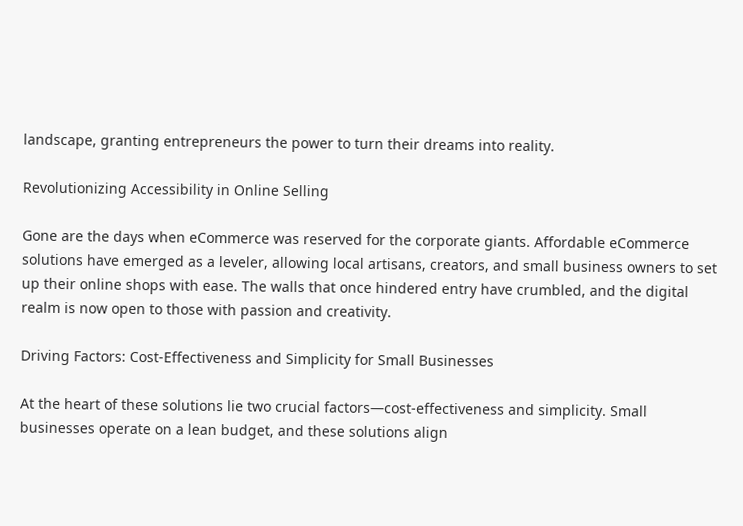landscape, granting entrepreneurs the power to turn their dreams into reality.

Revolutionizing Accessibility in Online Selling

Gone are the days when eCommerce was reserved for the corporate giants. Affordable eCommerce solutions have emerged as a leveler, allowing local artisans, creators, and small business owners to set up their online shops with ease. The walls that once hindered entry have crumbled, and the digital realm is now open to those with passion and creativity.

Driving Factors: Cost-Effectiveness and Simplicity for Small Businesses

At the heart of these solutions lie two crucial factors—cost-effectiveness and simplicity. Small businesses operate on a lean budget, and these solutions align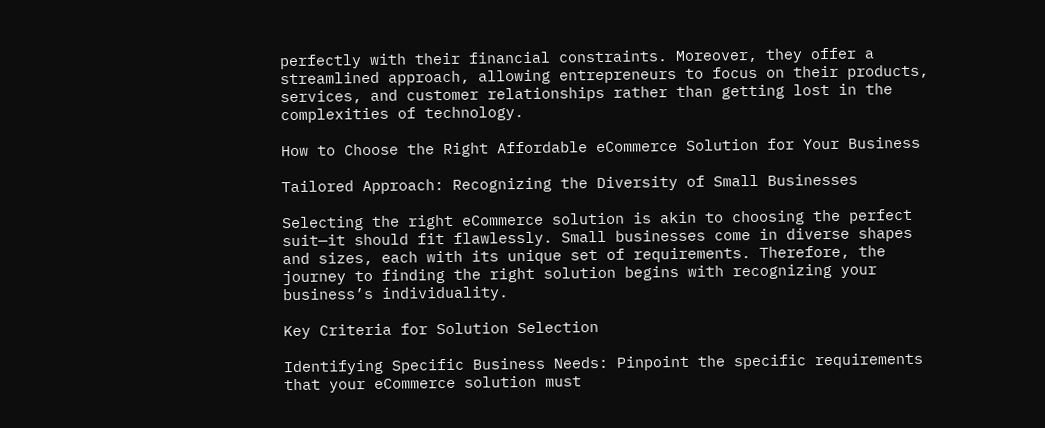perfectly with their financial constraints. Moreover, they offer a streamlined approach, allowing entrepreneurs to focus on their products, services, and customer relationships rather than getting lost in the complexities of technology.

How to Choose the Right Affordable eCommerce Solution for Your Business

Tailored Approach: Recognizing the Diversity of Small Businesses

Selecting the right eCommerce solution is akin to choosing the perfect suit—it should fit flawlessly. Small businesses come in diverse shapes and sizes, each with its unique set of requirements. Therefore, the journey to finding the right solution begins with recognizing your business’s individuality.

Key Criteria for Solution Selection

Identifying Specific Business Needs: Pinpoint the specific requirements that your eCommerce solution must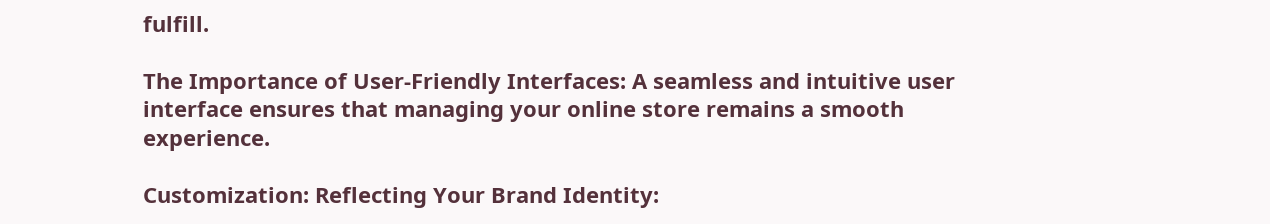fulfill.

The Importance of User-Friendly Interfaces: A seamless and intuitive user interface ensures that managing your online store remains a smooth experience.

Customization: Reflecting Your Brand Identity: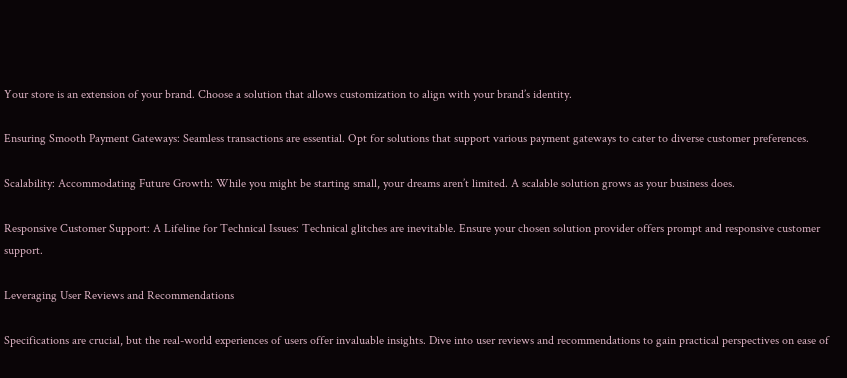Your store is an extension of your brand. Choose a solution that allows customization to align with your brand’s identity.

Ensuring Smooth Payment Gateways: Seamless transactions are essential. Opt for solutions that support various payment gateways to cater to diverse customer preferences.

Scalability: Accommodating Future Growth: While you might be starting small, your dreams aren’t limited. A scalable solution grows as your business does.

Responsive Customer Support: A Lifeline for Technical Issues: Technical glitches are inevitable. Ensure your chosen solution provider offers prompt and responsive customer support.

Leveraging User Reviews and Recommendations

Specifications are crucial, but the real-world experiences of users offer invaluable insights. Dive into user reviews and recommendations to gain practical perspectives on ease of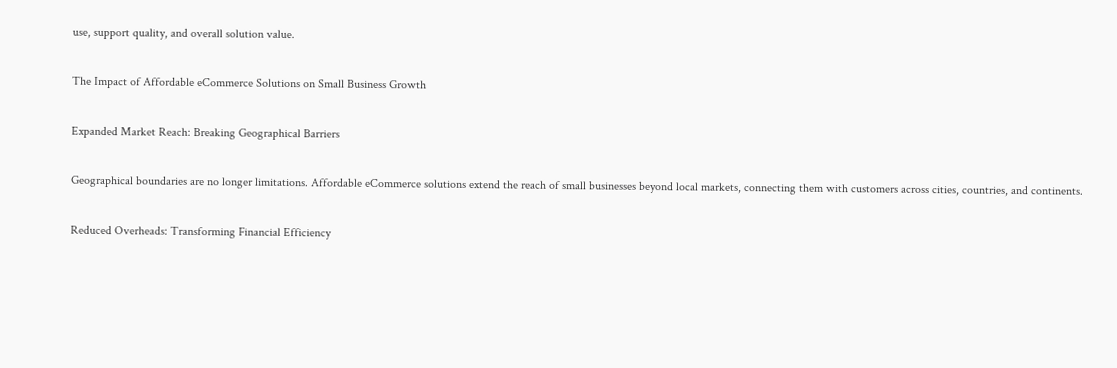use, support quality, and overall solution value.

The Impact of Affordable eCommerce Solutions on Small Business Growth

Expanded Market Reach: Breaking Geographical Barriers

Geographical boundaries are no longer limitations. Affordable eCommerce solutions extend the reach of small businesses beyond local markets, connecting them with customers across cities, countries, and continents.

Reduced Overheads: Transforming Financial Efficiency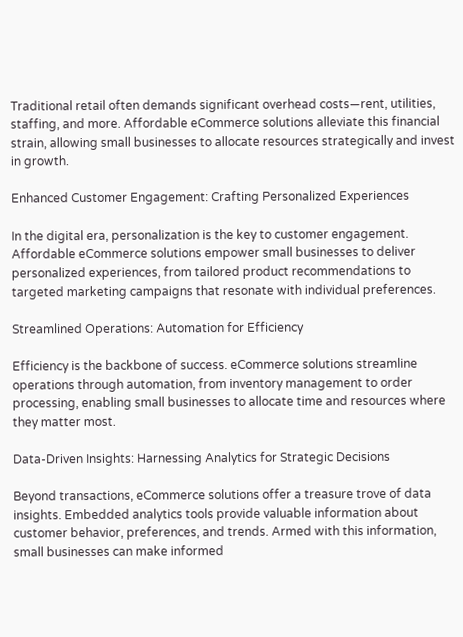Traditional retail often demands significant overhead costs—rent, utilities, staffing, and more. Affordable eCommerce solutions alleviate this financial strain, allowing small businesses to allocate resources strategically and invest in growth.

Enhanced Customer Engagement: Crafting Personalized Experiences

In the digital era, personalization is the key to customer engagement. Affordable eCommerce solutions empower small businesses to deliver personalized experiences, from tailored product recommendations to targeted marketing campaigns that resonate with individual preferences.

Streamlined Operations: Automation for Efficiency

Efficiency is the backbone of success. eCommerce solutions streamline operations through automation, from inventory management to order processing, enabling small businesses to allocate time and resources where they matter most.

Data-Driven Insights: Harnessing Analytics for Strategic Decisions

Beyond transactions, eCommerce solutions offer a treasure trove of data insights. Embedded analytics tools provide valuable information about customer behavior, preferences, and trends. Armed with this information, small businesses can make informed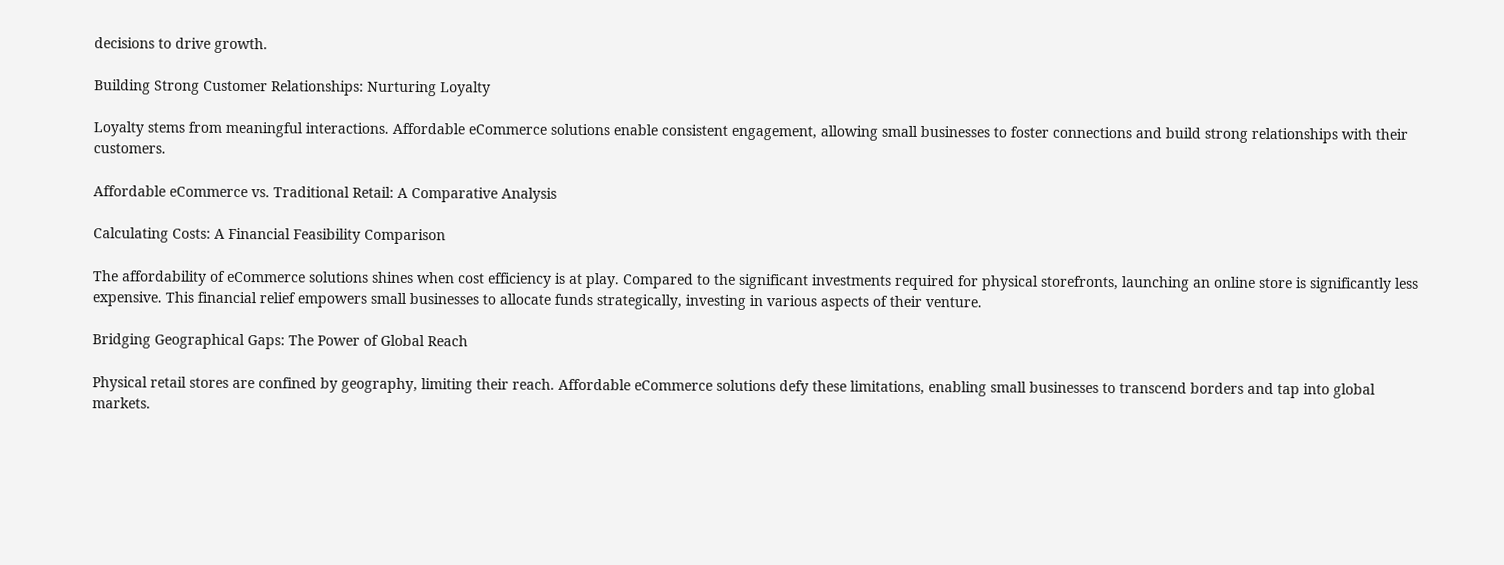decisions to drive growth.

Building Strong Customer Relationships: Nurturing Loyalty

Loyalty stems from meaningful interactions. Affordable eCommerce solutions enable consistent engagement, allowing small businesses to foster connections and build strong relationships with their customers.

Affordable eCommerce vs. Traditional Retail: A Comparative Analysis

Calculating Costs: A Financial Feasibility Comparison

The affordability of eCommerce solutions shines when cost efficiency is at play. Compared to the significant investments required for physical storefronts, launching an online store is significantly less expensive. This financial relief empowers small businesses to allocate funds strategically, investing in various aspects of their venture.

Bridging Geographical Gaps: The Power of Global Reach

Physical retail stores are confined by geography, limiting their reach. Affordable eCommerce solutions defy these limitations, enabling small businesses to transcend borders and tap into global markets.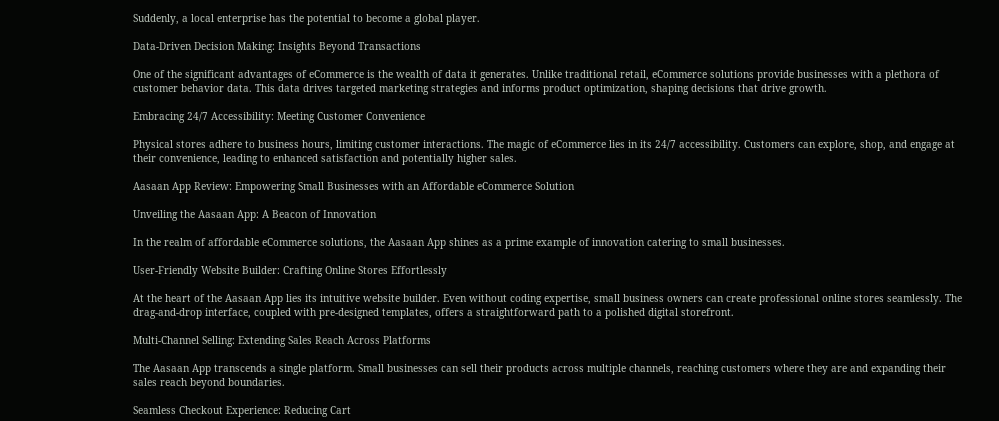Suddenly, a local enterprise has the potential to become a global player.

Data-Driven Decision Making: Insights Beyond Transactions

One of the significant advantages of eCommerce is the wealth of data it generates. Unlike traditional retail, eCommerce solutions provide businesses with a plethora of customer behavior data. This data drives targeted marketing strategies and informs product optimization, shaping decisions that drive growth.

Embracing 24/7 Accessibility: Meeting Customer Convenience

Physical stores adhere to business hours, limiting customer interactions. The magic of eCommerce lies in its 24/7 accessibility. Customers can explore, shop, and engage at their convenience, leading to enhanced satisfaction and potentially higher sales.

Aasaan App Review: Empowering Small Businesses with an Affordable eCommerce Solution

Unveiling the Aasaan App: A Beacon of Innovation

In the realm of affordable eCommerce solutions, the Aasaan App shines as a prime example of innovation catering to small businesses.

User-Friendly Website Builder: Crafting Online Stores Effortlessly

At the heart of the Aasaan App lies its intuitive website builder. Even without coding expertise, small business owners can create professional online stores seamlessly. The drag-and-drop interface, coupled with pre-designed templates, offers a straightforward path to a polished digital storefront.

Multi-Channel Selling: Extending Sales Reach Across Platforms

The Aasaan App transcends a single platform. Small businesses can sell their products across multiple channels, reaching customers where they are and expanding their sales reach beyond boundaries.

Seamless Checkout Experience: Reducing Cart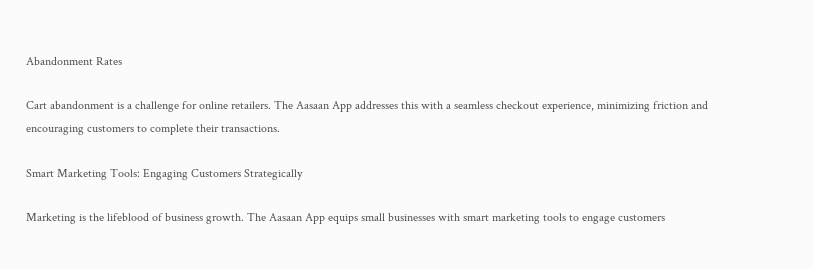Abandonment Rates

Cart abandonment is a challenge for online retailers. The Aasaan App addresses this with a seamless checkout experience, minimizing friction and encouraging customers to complete their transactions.

Smart Marketing Tools: Engaging Customers Strategically

Marketing is the lifeblood of business growth. The Aasaan App equips small businesses with smart marketing tools to engage customers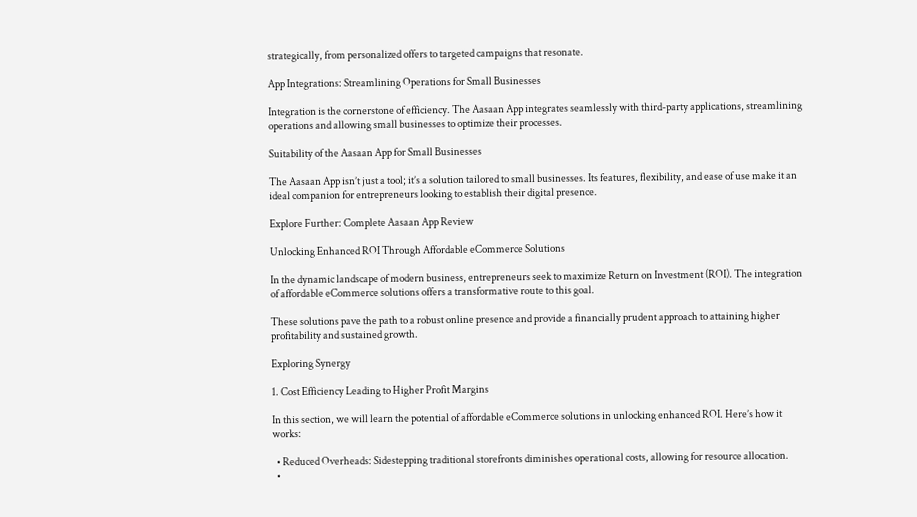strategically, from personalized offers to targeted campaigns that resonate.

App Integrations: Streamlining Operations for Small Businesses

Integration is the cornerstone of efficiency. The Aasaan App integrates seamlessly with third-party applications, streamlining operations and allowing small businesses to optimize their processes.

Suitability of the Aasaan App for Small Businesses

The Aasaan App isn’t just a tool; it’s a solution tailored to small businesses. Its features, flexibility, and ease of use make it an ideal companion for entrepreneurs looking to establish their digital presence.

Explore Further: Complete Aasaan App Review

Unlocking Enhanced ROI Through Affordable eCommerce Solutions

In the dynamic landscape of modern business, entrepreneurs seek to maximize Return on Investment (ROI). The integration of affordable eCommerce solutions offers a transformative route to this goal.

These solutions pave the path to a robust online presence and provide a financially prudent approach to attaining higher profitability and sustained growth.

Exploring Synergy

1. Cost Efficiency Leading to Higher Profit Margins

In this section, we will learn the potential of affordable eCommerce solutions in unlocking enhanced ROI. Here’s how it works:

  • Reduced Overheads: Sidestepping traditional storefronts diminishes operational costs, allowing for resource allocation.
  •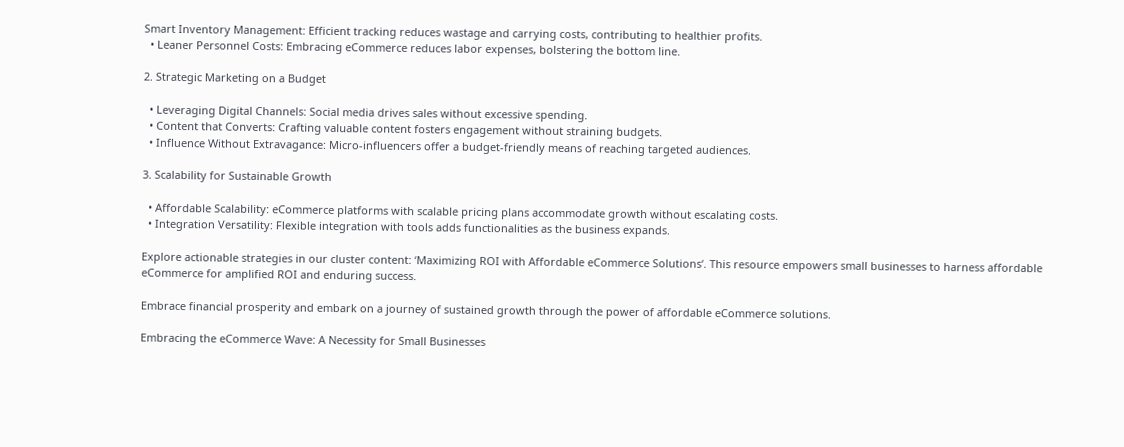Smart Inventory Management: Efficient tracking reduces wastage and carrying costs, contributing to healthier profits.
  • Leaner Personnel Costs: Embracing eCommerce reduces labor expenses, bolstering the bottom line.

2. Strategic Marketing on a Budget

  • Leveraging Digital Channels: Social media drives sales without excessive spending.
  • Content that Converts: Crafting valuable content fosters engagement without straining budgets.
  • Influence Without Extravagance: Micro-influencers offer a budget-friendly means of reaching targeted audiences.

3. Scalability for Sustainable Growth

  • Affordable Scalability: eCommerce platforms with scalable pricing plans accommodate growth without escalating costs.
  • Integration Versatility: Flexible integration with tools adds functionalities as the business expands.

Explore actionable strategies in our cluster content: ‘Maximizing ROI with Affordable eCommerce Solutions‘. This resource empowers small businesses to harness affordable eCommerce for amplified ROI and enduring success.

Embrace financial prosperity and embark on a journey of sustained growth through the power of affordable eCommerce solutions.

Embracing the eCommerce Wave: A Necessity for Small Businesses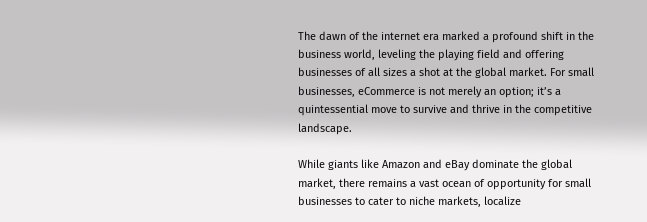The dawn of the internet era marked a profound shift in the business world, leveling the playing field and offering businesses of all sizes a shot at the global market. For small businesses, eCommerce is not merely an option; it’s a quintessential move to survive and thrive in the competitive landscape.

While giants like Amazon and eBay dominate the global market, there remains a vast ocean of opportunity for small businesses to cater to niche markets, localize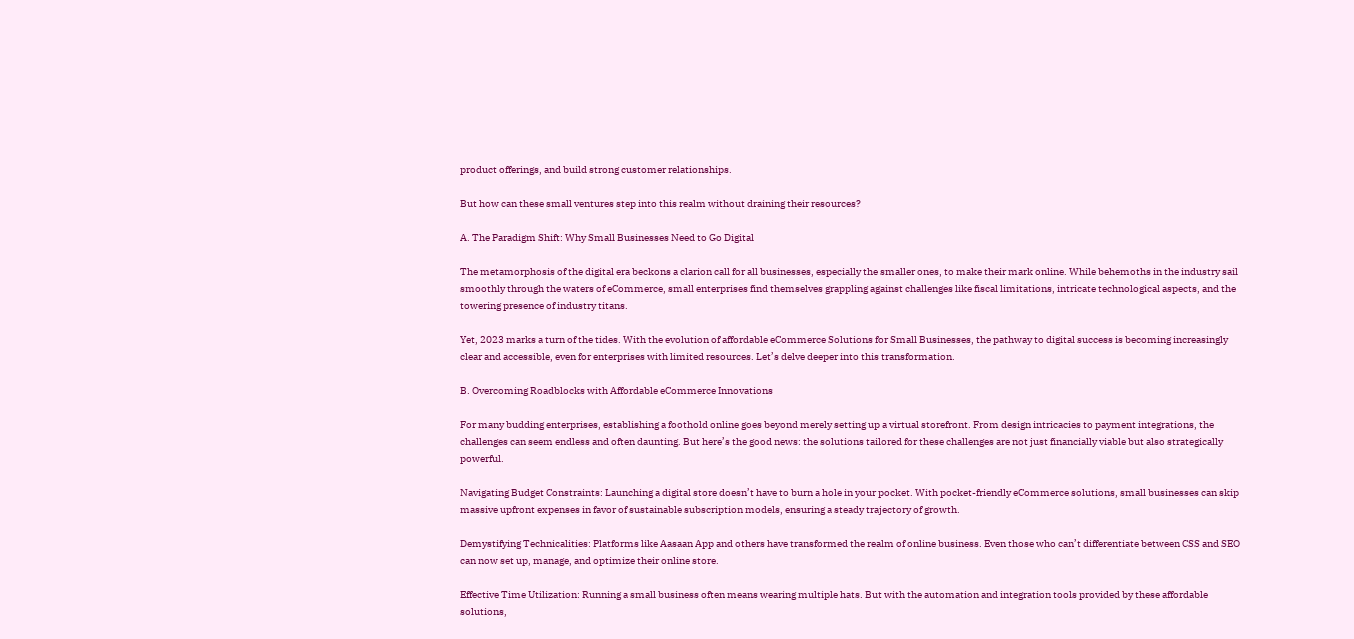product offerings, and build strong customer relationships.

But how can these small ventures step into this realm without draining their resources?

A. The Paradigm Shift: Why Small Businesses Need to Go Digital

The metamorphosis of the digital era beckons a clarion call for all businesses, especially the smaller ones, to make their mark online. While behemoths in the industry sail smoothly through the waters of eCommerce, small enterprises find themselves grappling against challenges like fiscal limitations, intricate technological aspects, and the towering presence of industry titans.

Yet, 2023 marks a turn of the tides. With the evolution of affordable eCommerce Solutions for Small Businesses, the pathway to digital success is becoming increasingly clear and accessible, even for enterprises with limited resources. Let’s delve deeper into this transformation.

B. Overcoming Roadblocks with Affordable eCommerce Innovations

For many budding enterprises, establishing a foothold online goes beyond merely setting up a virtual storefront. From design intricacies to payment integrations, the challenges can seem endless and often daunting. But here’s the good news: the solutions tailored for these challenges are not just financially viable but also strategically powerful.

Navigating Budget Constraints: Launching a digital store doesn’t have to burn a hole in your pocket. With pocket-friendly eCommerce solutions, small businesses can skip massive upfront expenses in favor of sustainable subscription models, ensuring a steady trajectory of growth.

Demystifying Technicalities: Platforms like Aasaan App and others have transformed the realm of online business. Even those who can’t differentiate between CSS and SEO can now set up, manage, and optimize their online store.

Effective Time Utilization: Running a small business often means wearing multiple hats. But with the automation and integration tools provided by these affordable solutions,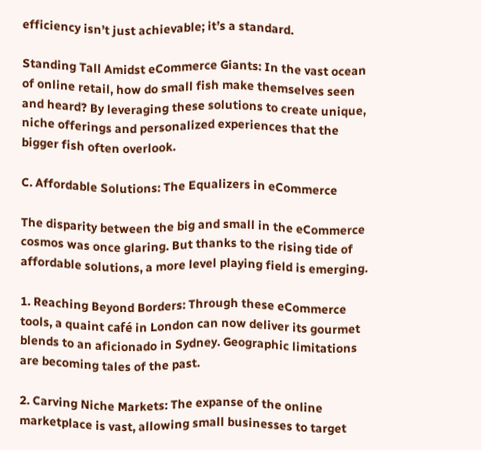efficiency isn’t just achievable; it’s a standard.

Standing Tall Amidst eCommerce Giants: In the vast ocean of online retail, how do small fish make themselves seen and heard? By leveraging these solutions to create unique, niche offerings and personalized experiences that the bigger fish often overlook.

C. Affordable Solutions: The Equalizers in eCommerce

The disparity between the big and small in the eCommerce cosmos was once glaring. But thanks to the rising tide of affordable solutions, a more level playing field is emerging.

1. Reaching Beyond Borders: Through these eCommerce tools, a quaint café in London can now deliver its gourmet blends to an aficionado in Sydney. Geographic limitations are becoming tales of the past.

2. Carving Niche Markets: The expanse of the online marketplace is vast, allowing small businesses to target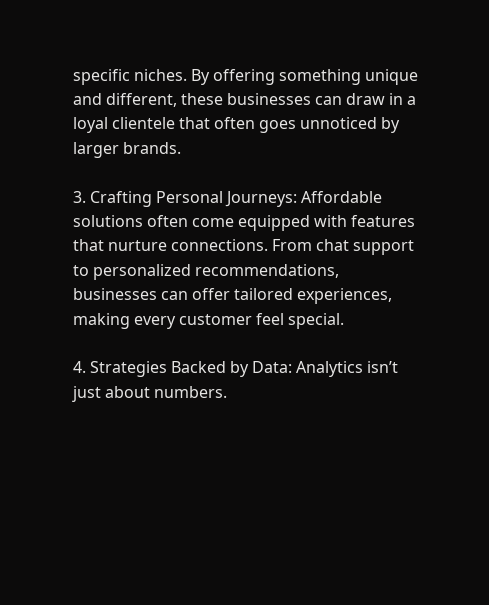specific niches. By offering something unique and different, these businesses can draw in a loyal clientele that often goes unnoticed by larger brands.

3. Crafting Personal Journeys: Affordable solutions often come equipped with features that nurture connections. From chat support to personalized recommendations, businesses can offer tailored experiences, making every customer feel special.

4. Strategies Backed by Data: Analytics isn’t just about numbers.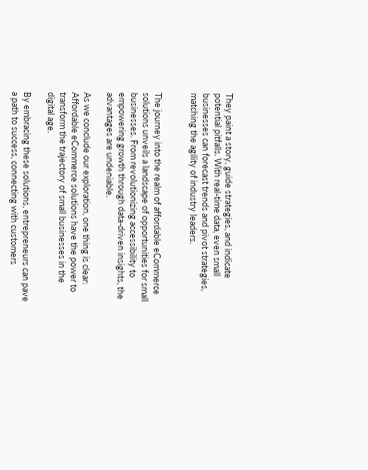They paint a story, guide strategies, and indicate potential pitfalls. With real-time data, even small businesses can forecast trends and pivot strategies, matching the agility of industry leaders.


The journey into the realm of affordable eCommerce solutions unveils a landscape of opportunities for small businesses. From revolutionizing accessibility to empowering growth through data-driven insights, the advantages are undeniable.

As we conclude our exploration, one thing is clear: Affordable eCommerce solutions have the power to transform the trajectory of small businesses in the digital age.

By embracing these solutions, entrepreneurs can pave a path to success, connecting with customers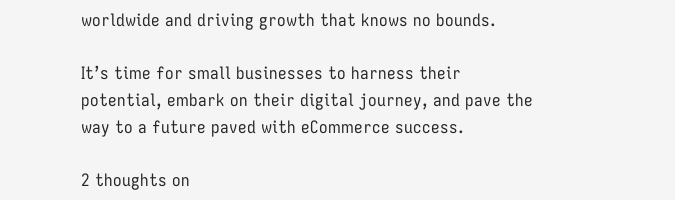worldwide and driving growth that knows no bounds.

It’s time for small businesses to harness their potential, embark on their digital journey, and pave the way to a future paved with eCommerce success.

2 thoughts on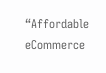“Affordable eCommerce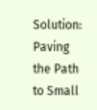Solution: Paving the Path to Small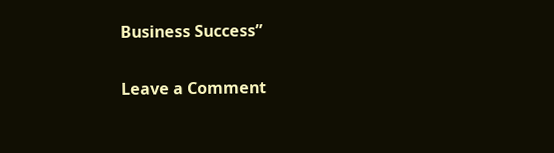Business Success”

Leave a Comment